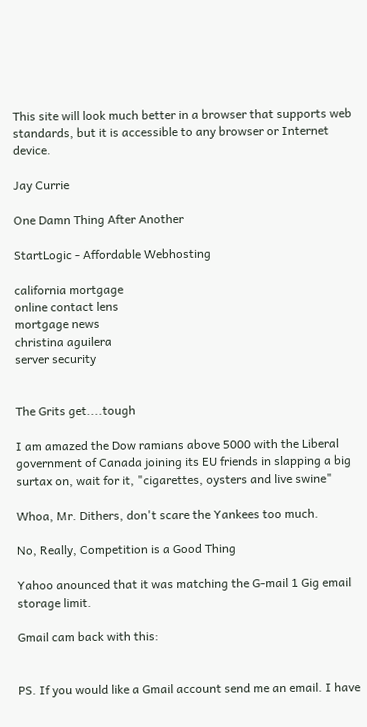This site will look much better in a browser that supports web standards, but it is accessible to any browser or Internet device.

Jay Currie

One Damn Thing After Another

StartLogic - Affordable Webhosting

california mortgage
online contact lens
mortgage news
christina aguilera
server security


The Grits get....tough

I am amazed the Dow ramians above 5000 with the Liberal government of Canada joining its EU friends in slapping a big surtax on, wait for it, "cigarettes, oysters and live swine"

Whoa, Mr. Dithers, don't scare the Yankees too much.

No, Really, Competition is a Good Thing

Yahoo anounced that it was matching the G-mail 1 Gig email storage limit.

Gmail cam back with this:


PS. If you would like a Gmail account send me an email. I have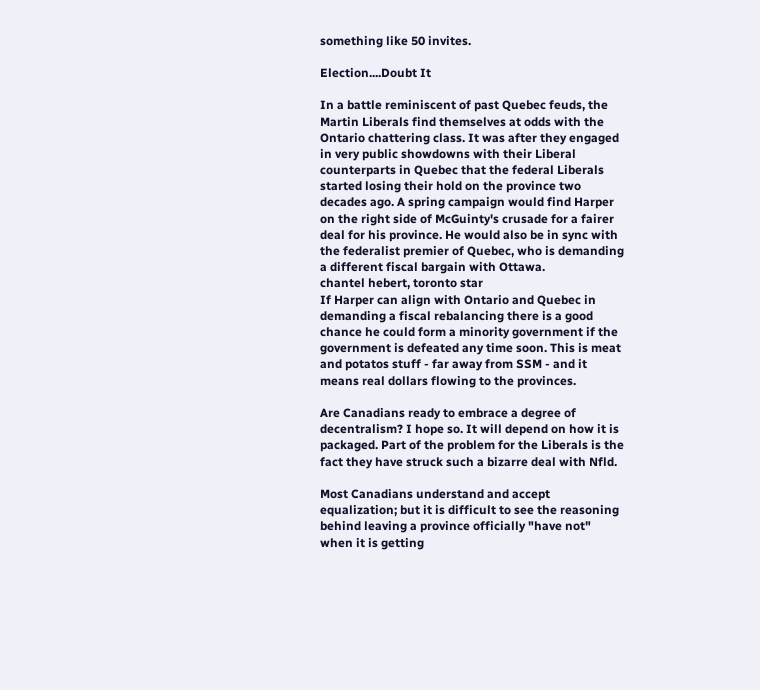something like 50 invites.

Election....Doubt It

In a battle reminiscent of past Quebec feuds, the Martin Liberals find themselves at odds with the Ontario chattering class. It was after they engaged in very public showdowns with their Liberal counterparts in Quebec that the federal Liberals started losing their hold on the province two decades ago. A spring campaign would find Harper on the right side of McGuinty's crusade for a fairer deal for his province. He would also be in sync with the federalist premier of Quebec, who is demanding a different fiscal bargain with Ottawa.
chantel hebert, toronto star
If Harper can align with Ontario and Quebec in demanding a fiscal rebalancing there is a good chance he could form a minority government if the government is defeated any time soon. This is meat and potatos stuff - far away from SSM - and it means real dollars flowing to the provinces.

Are Canadians ready to embrace a degree of decentralism? I hope so. It will depend on how it is packaged. Part of the problem for the Liberals is the fact they have struck such a bizarre deal with Nfld.

Most Canadians understand and accept equalization; but it is difficult to see the reasoning behind leaving a province officially "have not" when it is getting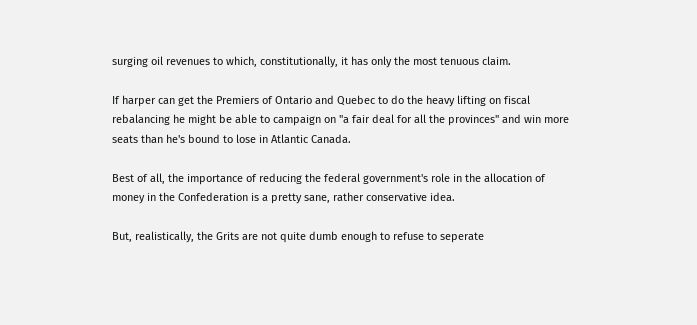surging oil revenues to which, constitutionally, it has only the most tenuous claim.

If harper can get the Premiers of Ontario and Quebec to do the heavy lifting on fiscal rebalancing he might be able to campaign on "a fair deal for all the provinces" and win more seats than he's bound to lose in Atlantic Canada.

Best of all, the importance of reducing the federal government's role in the allocation of money in the Confederation is a pretty sane, rather conservative idea.

But, realistically, the Grits are not quite dumb enough to refuse to seperate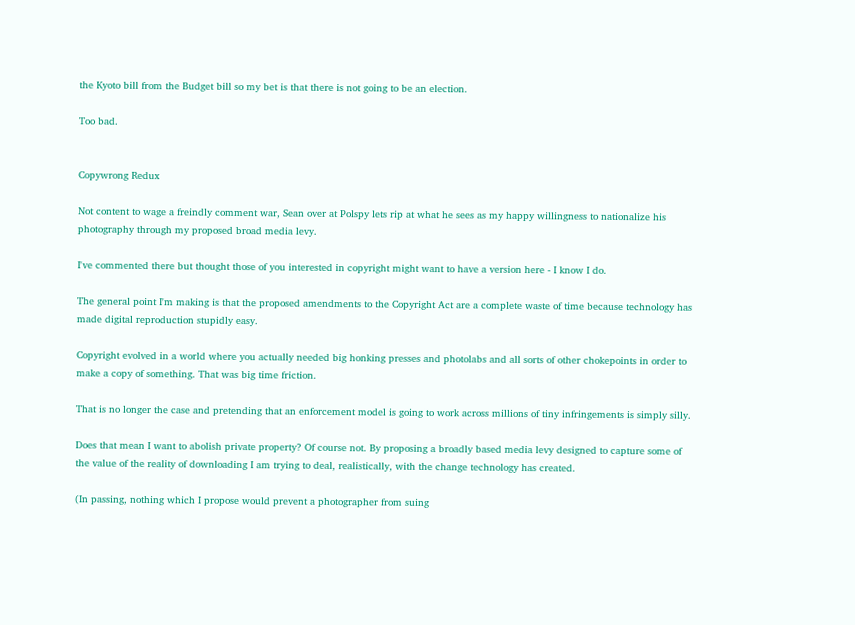the Kyoto bill from the Budget bill so my bet is that there is not going to be an election.

Too bad.


Copywrong Redux

Not content to wage a freindly comment war, Sean over at Polspy lets rip at what he sees as my happy willingness to nationalize his photography through my proposed broad media levy.

I've commented there but thought those of you interested in copyright might want to have a version here - I know I do.

The general point I'm making is that the proposed amendments to the Copyright Act are a complete waste of time because technology has made digital reproduction stupidly easy.

Copyright evolved in a world where you actually needed big honking presses and photolabs and all sorts of other chokepoints in order to make a copy of something. That was big time friction.

That is no longer the case and pretending that an enforcement model is going to work across millions of tiny infringements is simply silly.

Does that mean I want to abolish private property? Of course not. By proposing a broadly based media levy designed to capture some of the value of the reality of downloading I am trying to deal, realistically, with the change technology has created.

(In passing, nothing which I propose would prevent a photographer from suing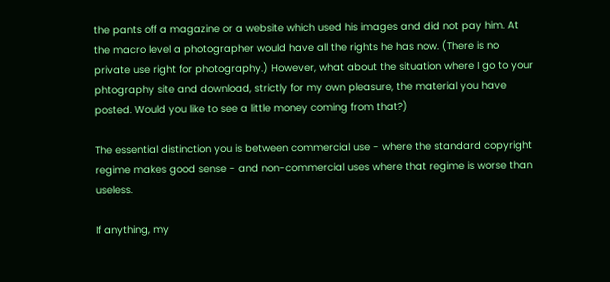the pants off a magazine or a website which used his images and did not pay him. At the macro level a photographer would have all the rights he has now. (There is no private use right for photography.) However, what about the situation where I go to your phtography site and download, strictly for my own pleasure, the material you have posted. Would you like to see a little money coming from that?)

The essential distinction you is between commercial use - where the standard copyright regime makes good sense - and non-commercial uses where that regime is worse than useless.

If anything, my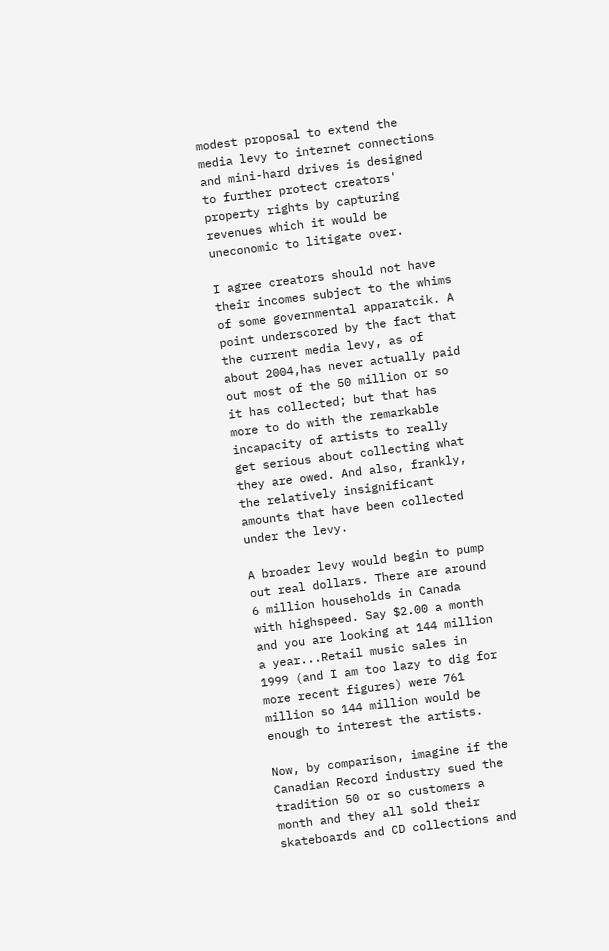modest proposal to extend the media levy to internet connections and mini-hard drives is designed to further protect creators' property rights by capturing revenues which it would be uneconomic to litigate over.

I agree creators should not have their incomes subject to the whims of some governmental apparatcik. A point underscored by the fact that the current media levy, as of about 2004,has never actually paid out most of the 50 million or so it has collected; but that has more to do with the remarkable incapacity of artists to really get serious about collecting what they are owed. And also, frankly, the relatively insignificant amounts that have been collected under the levy.

A broader levy would begin to pump out real dollars. There are around 6 million households in Canada with highspeed. Say $2.00 a month and you are looking at 144 million a year...Retail music sales in 1999 (and I am too lazy to dig for more recent figures) were 761 million so 144 million would be enough to interest the artists.

Now, by comparison, imagine if the Canadian Record industry sued the tradition 50 or so customers a month and they all sold their skateboards and CD collections and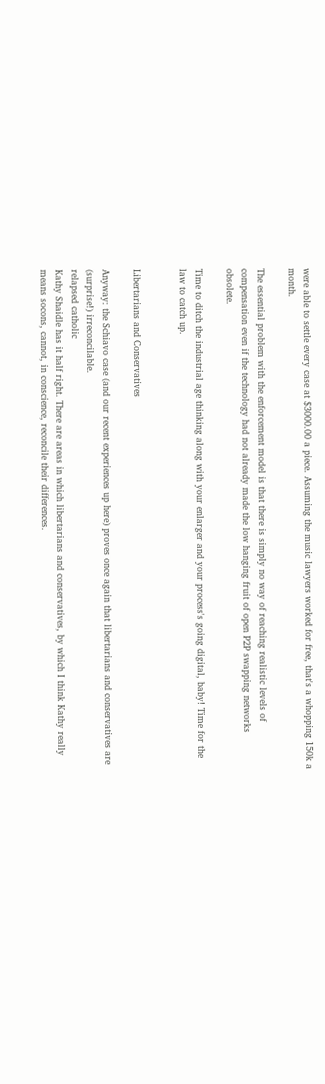were able to settle every case at $3000.00 a piece. Assuming the music lawyers worked for free, that's a whopping 150k a month.

The essential problem with the enforcement model is that there is simply no way of reaching realistic levels of compensation even if the technology had not already made the low hanging fruit of open P2P swapping networks obsolete.

Time to ditch the industrial age thinking along with your enlarger and your process's going digital, baby! Time for the law to catch up.


Libertarians and Conservatives

Anyway: the Schiavo case (and our recent experiences up here) proves once again that libertarians and conservatives are (surprise!) irreconcilable.
relapsed catholic
Kathy Shaidle has it half right. There are areas in which libertarians and conservatives, by which I think Kathy really means socons, cannot, in conscience, reconcile their differences.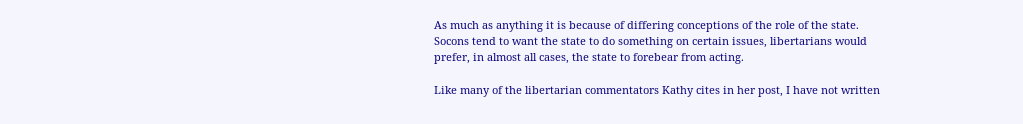As much as anything it is because of differing conceptions of the role of the state. Socons tend to want the state to do something on certain issues, libertarians would prefer, in almost all cases, the state to forebear from acting.

Like many of the libertarian commentators Kathy cites in her post, I have not written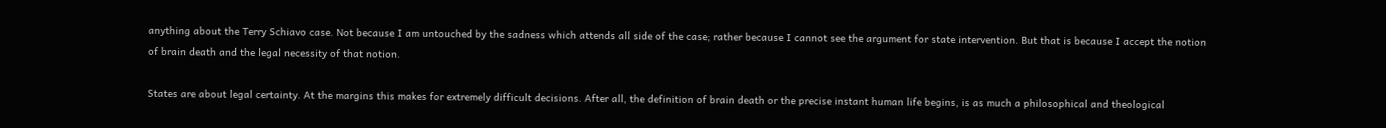anything about the Terry Schiavo case. Not because I am untouched by the sadness which attends all side of the case; rather because I cannot see the argument for state intervention. But that is because I accept the notion of brain death and the legal necessity of that notion.

States are about legal certainty. At the margins this makes for extremely difficult decisions. After all, the definition of brain death or the precise instant human life begins, is as much a philosophical and theological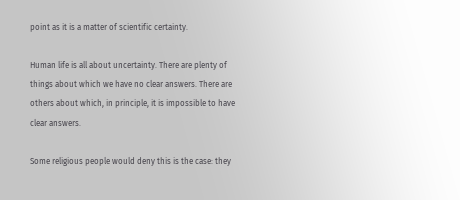point as it is a matter of scientific certainty.

Human life is all about uncertainty. There are plenty of things about which we have no clear answers. There are others about which, in principle, it is impossible to have clear answers.

Some religious people would deny this is the case: they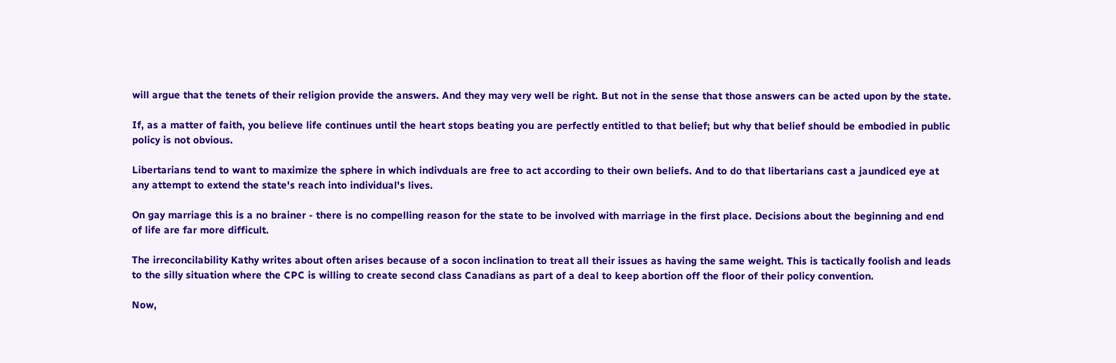will argue that the tenets of their religion provide the answers. And they may very well be right. But not in the sense that those answers can be acted upon by the state.

If, as a matter of faith, you believe life continues until the heart stops beating you are perfectly entitled to that belief; but why that belief should be embodied in public policy is not obvious.

Libertarians tend to want to maximize the sphere in which indivduals are free to act according to their own beliefs. And to do that libertarians cast a jaundiced eye at any attempt to extend the state's reach into individual's lives.

On gay marriage this is a no brainer - there is no compelling reason for the state to be involved with marriage in the first place. Decisions about the beginning and end of life are far more difficult.

The irreconcilability Kathy writes about often arises because of a socon inclination to treat all their issues as having the same weight. This is tactically foolish and leads to the silly situation where the CPC is willing to create second class Canadians as part of a deal to keep abortion off the floor of their policy convention.

Now,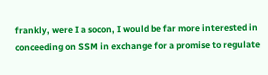frankly, were I a socon, I would be far more interested in conceeding on SSM in exchange for a promise to regulate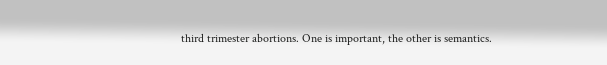third trimester abortions. One is important, the other is semantics.